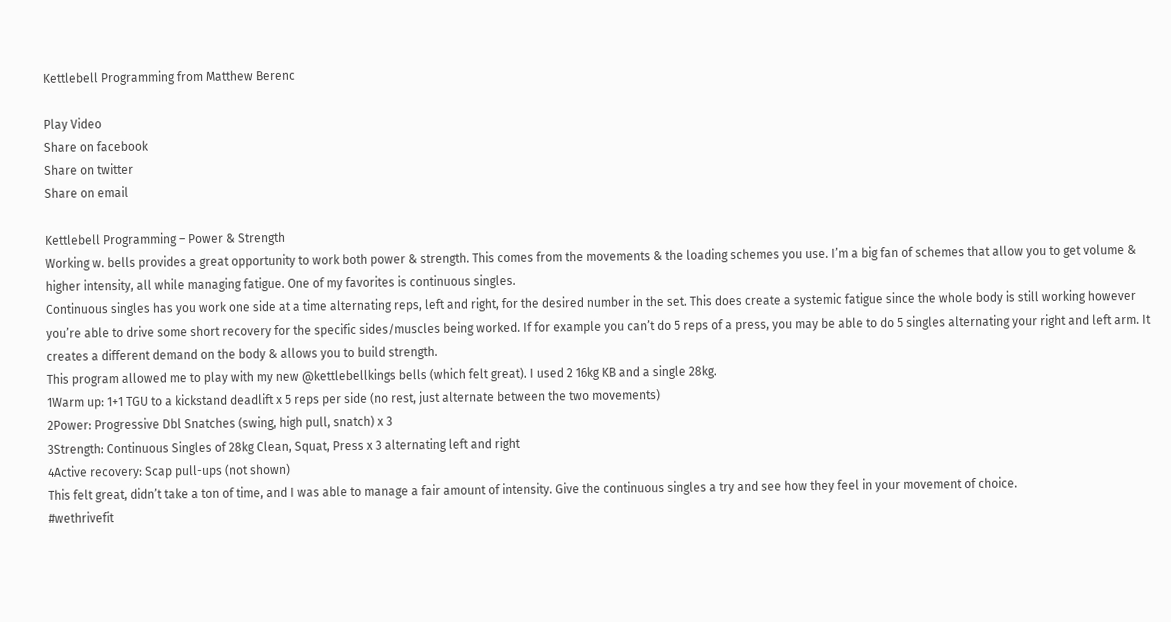Kettlebell Programming from Matthew Berenc

Play Video
Share on facebook
Share on twitter
Share on email

Kettlebell Programming – Power & Strength
Working w. bells provides a great opportunity to work both power & strength. This comes from the movements & the loading schemes you use. I’m a big fan of schemes that allow you to get volume & higher intensity, all while managing fatigue. One of my favorites is continuous singles.
Continuous singles has you work one side at a time alternating reps, left and right, for the desired number in the set. This does create a systemic fatigue since the whole body is still working however you’re able to drive some short recovery for the specific sides/muscles being worked. If for example you can’t do 5 reps of a press, you may be able to do 5 singles alternating your right and left arm. It creates a different demand on the body & allows you to build strength.
This program allowed me to play with my new @kettlebellkings bells (which felt great). I used 2 16kg KB and a single 28kg.
1Warm up: 1+1 TGU to a kickstand deadlift x 5 reps per side (no rest, just alternate between the two movements)
2Power: Progressive Dbl Snatches (swing, high pull, snatch) x 3
3Strength: Continuous Singles of 28kg Clean, Squat, Press x 3 alternating left and right
4Active recovery: Scap pull-ups (not shown)
This felt great, didn’t take a ton of time, and I was able to manage a fair amount of intensity. Give the continuous singles a try and see how they feel in your movement of choice.
#wethrivefit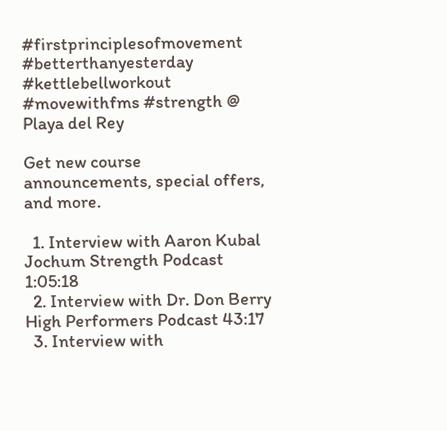#firstprinciplesofmovement #betterthanyesterday #kettlebellworkout #movewithfms #strength @ Playa del Rey

Get new course announcements, special offers, and more.

  1. Interview with Aaron Kubal Jochum Strength Podcast 1:05:18
  2. Interview with Dr. Don Berry High Performers Podcast 43:17
  3. Interview with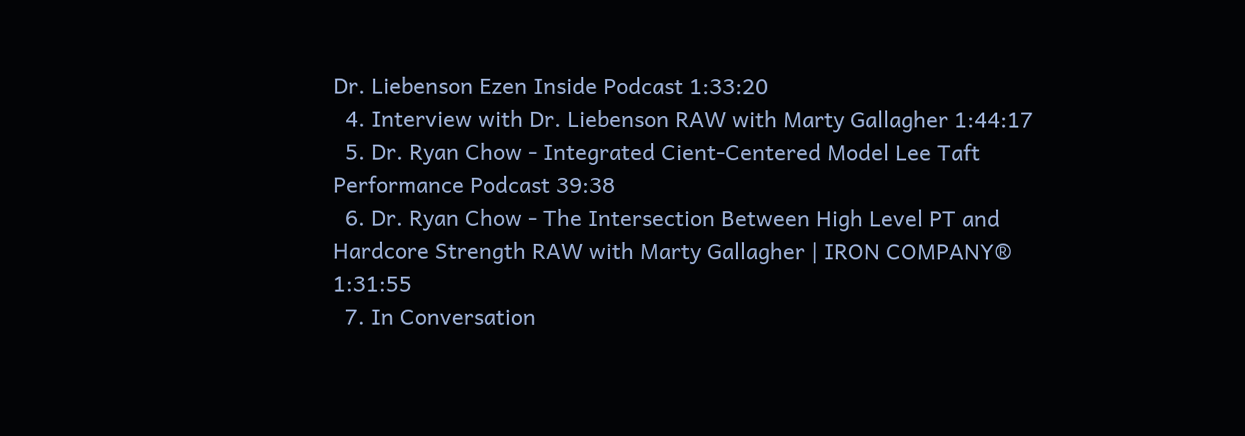Dr. Liebenson Ezen Inside Podcast 1:33:20
  4. Interview with Dr. Liebenson RAW with Marty Gallagher 1:44:17
  5. Dr. Ryan Chow - Integrated Cient-Centered Model Lee Taft Performance Podcast 39:38
  6. Dr. Ryan Chow - The Intersection Between High Level PT and Hardcore Strength RAW with Marty Gallagher | IRON COMPANY® 1:31:55
  7. In Conversation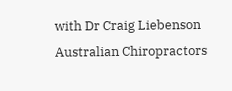with Dr Craig Liebenson Australian Chiropractors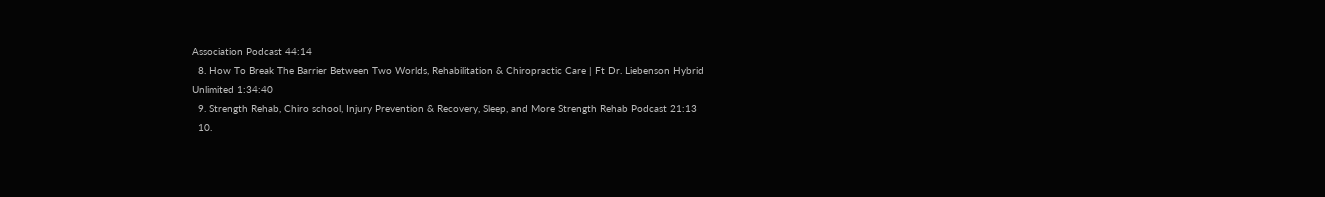Association Podcast 44:14
  8. How To Break The Barrier Between Two Worlds, Rehabilitation & Chiropractic Care | Ft Dr. Liebenson Hybrid Unlimited 1:34:40
  9. Strength Rehab, Chiro school, Injury Prevention & Recovery, Sleep, and More Strength Rehab Podcast 21:13
  10.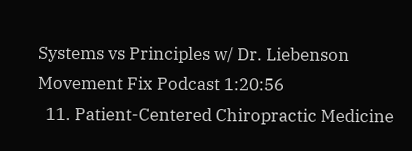Systems vs Principles w/ Dr. Liebenson Movement Fix Podcast 1:20:56
  11. Patient-Centered Chiropractic Medicine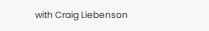with Craig Liebenson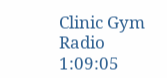Clinic Gym Radio 1:09:05